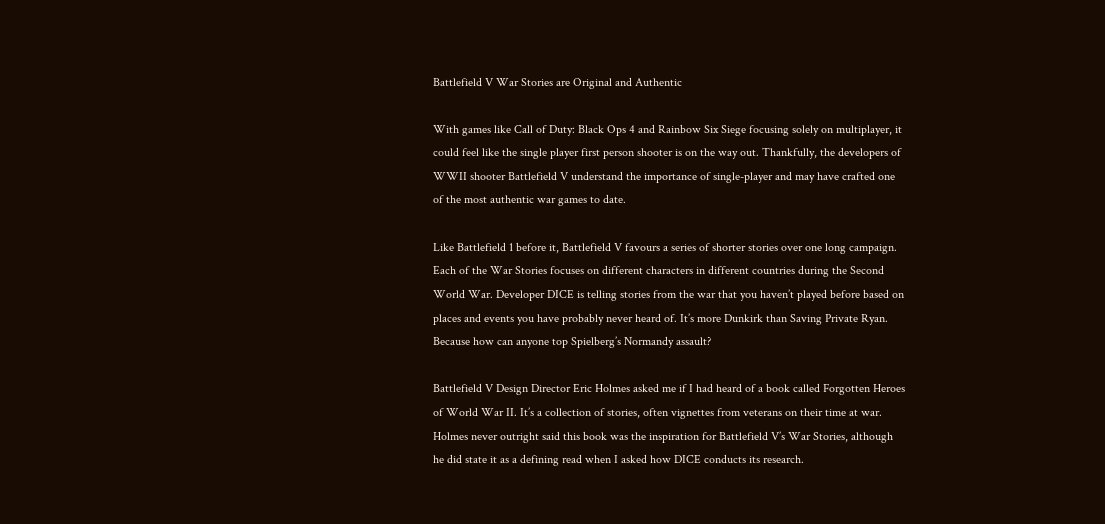Battlefield V War Stories are Original and Authentic

With games like Call of Duty: Black Ops 4 and Rainbow Six Siege focusing solely on multiplayer, it could feel like the single player first person shooter is on the way out. Thankfully, the developers of WWII shooter Battlefield V understand the importance of single-player and may have crafted one of the most authentic war games to date.

Like Battlefield 1 before it, Battlefield V favours a series of shorter stories over one long campaign. Each of the War Stories focuses on different characters in different countries during the Second World War. Developer DICE is telling stories from the war that you haven’t played before based on places and events you have probably never heard of. It’s more Dunkirk than Saving Private Ryan. Because how can anyone top Spielberg’s Normandy assault?

Battlefield V Design Director Eric Holmes asked me if I had heard of a book called Forgotten Heroes of World War II. It’s a collection of stories, often vignettes from veterans on their time at war. Holmes never outright said this book was the inspiration for Battlefield V’s War Stories, although he did state it as a defining read when I asked how DICE conducts its research.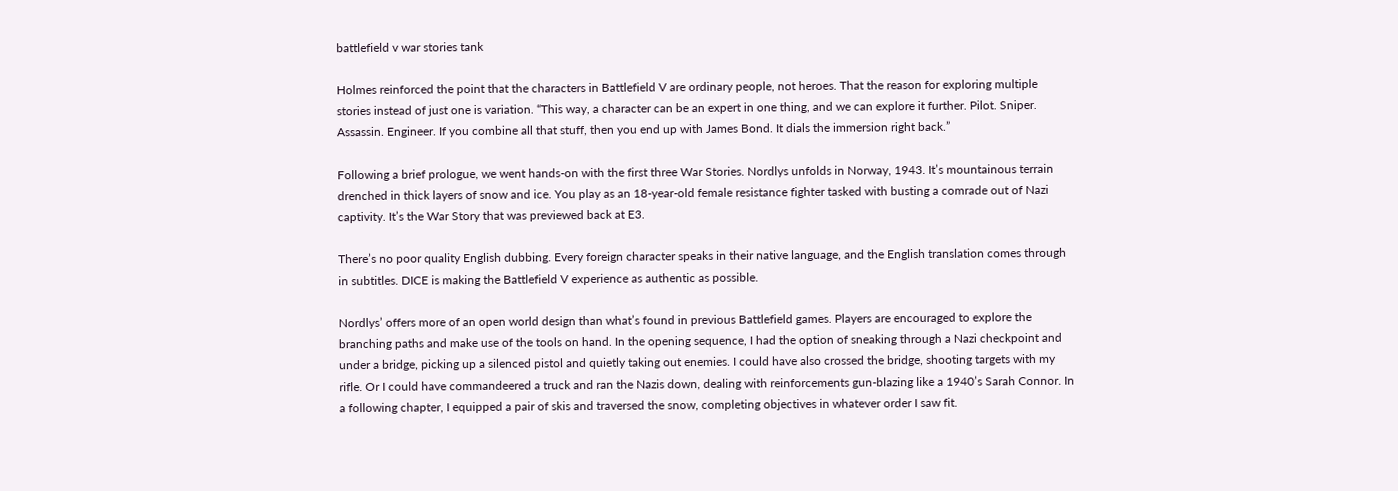battlefield v war stories tank

Holmes reinforced the point that the characters in Battlefield V are ordinary people, not heroes. That the reason for exploring multiple stories instead of just one is variation. “This way, a character can be an expert in one thing, and we can explore it further. Pilot. Sniper. Assassin. Engineer. If you combine all that stuff, then you end up with James Bond. It dials the immersion right back.”

Following a brief prologue, we went hands-on with the first three War Stories. Nordlys unfolds in Norway, 1943. It’s mountainous terrain drenched in thick layers of snow and ice. You play as an 18-year-old female resistance fighter tasked with busting a comrade out of Nazi captivity. It’s the War Story that was previewed back at E3.

There’s no poor quality English dubbing. Every foreign character speaks in their native language, and the English translation comes through in subtitles. DICE is making the Battlefield V experience as authentic as possible.

Nordlys’ offers more of an open world design than what’s found in previous Battlefield games. Players are encouraged to explore the branching paths and make use of the tools on hand. In the opening sequence, I had the option of sneaking through a Nazi checkpoint and under a bridge, picking up a silenced pistol and quietly taking out enemies. I could have also crossed the bridge, shooting targets with my rifle. Or I could have commandeered a truck and ran the Nazis down, dealing with reinforcements gun-blazing like a 1940’s Sarah Connor. In a following chapter, I equipped a pair of skis and traversed the snow, completing objectives in whatever order I saw fit.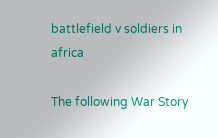battlefield v soldiers in africa

The following War Story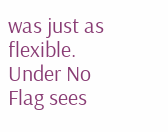was just as flexible. Under No Flag sees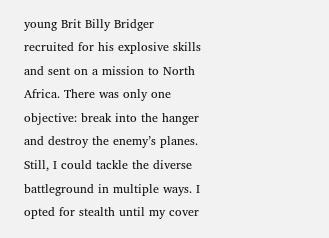young Brit Billy Bridger recruited for his explosive skills and sent on a mission to North Africa. There was only one objective: break into the hanger and destroy the enemy’s planes. Still, I could tackle the diverse battleground in multiple ways. I opted for stealth until my cover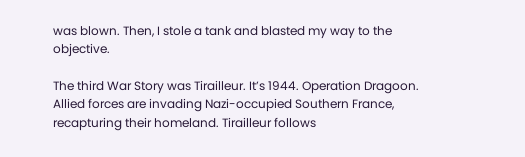was blown. Then, I stole a tank and blasted my way to the objective.

The third War Story was Tirailleur. It’s 1944. Operation Dragoon. Allied forces are invading Nazi-occupied Southern France, recapturing their homeland. Tirailleur follows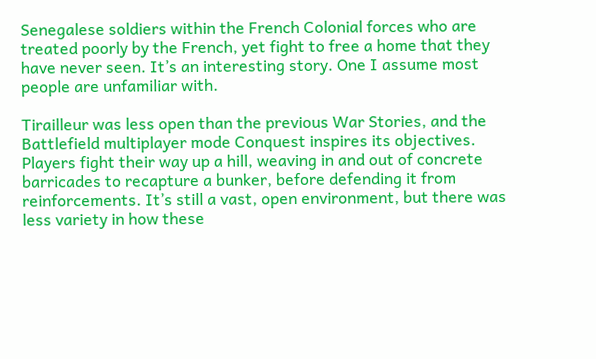Senegalese soldiers within the French Colonial forces who are treated poorly by the French, yet fight to free a home that they have never seen. It’s an interesting story. One I assume most people are unfamiliar with.

Tirailleur was less open than the previous War Stories, and the Battlefield multiplayer mode Conquest inspires its objectives. Players fight their way up a hill, weaving in and out of concrete barricades to recapture a bunker, before defending it from reinforcements. It’s still a vast, open environment, but there was less variety in how these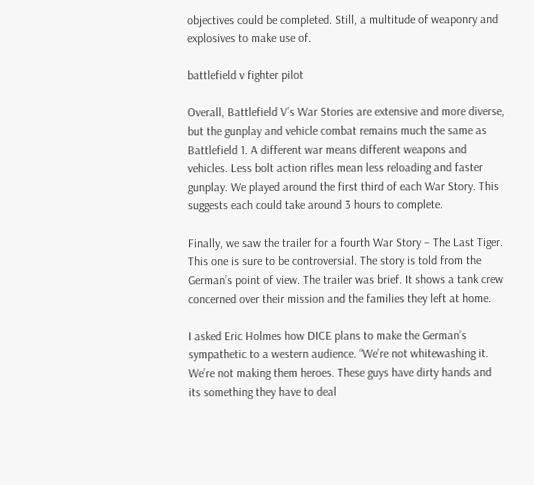objectives could be completed. Still, a multitude of weaponry and explosives to make use of.

battlefield v fighter pilot

Overall, Battlefield V’s War Stories are extensive and more diverse, but the gunplay and vehicle combat remains much the same as Battlefield 1. A different war means different weapons and vehicles. Less bolt action rifles mean less reloading and faster gunplay. We played around the first third of each War Story. This suggests each could take around 3 hours to complete.

Finally, we saw the trailer for a fourth War Story – The Last Tiger. This one is sure to be controversial. The story is told from the German’s point of view. The trailer was brief. It shows a tank crew concerned over their mission and the families they left at home.

I asked Eric Holmes how DICE plans to make the German’s sympathetic to a western audience. “We’re not whitewashing it. We’re not making them heroes. These guys have dirty hands and its something they have to deal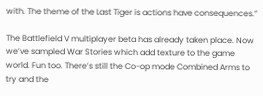with. The theme of the Last Tiger is actions have consequences.”

The Battlefield V multiplayer beta has already taken place. Now we’ve sampled War Stories which add texture to the game world. Fun too. There’s still the Co-op mode Combined Arms to try and the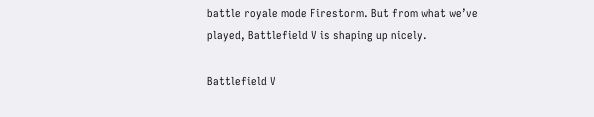battle royale mode Firestorm. But from what we’ve played, Battlefield V is shaping up nicely.

Battlefield V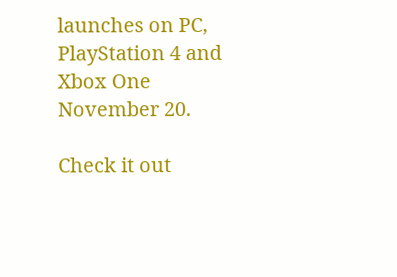launches on PC, PlayStation 4 and Xbox One November 20.

Check it out